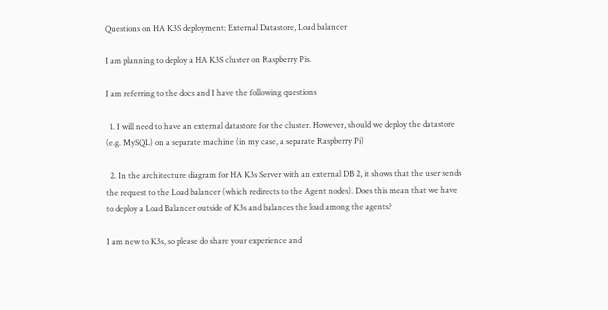Questions on HA K3S deployment: External Datastore, Load balancer

I am planning to deploy a HA K3S cluster on Raspberry Pis.

I am referring to the docs and I have the following questions

  1. I will need to have an external datastore for the cluster. However, should we deploy the datastore (e.g. MySQL) on a separate machine (in my case, a separate Raspberry Pi)

  2. In the architecture diagram for HA K3s Server with an external DB 2, it shows that the user sends the request to the Load balancer (which redirects to the Agent nodes). Does this mean that we have to deploy a Load Balancer outside of K3s and balances the load among the agents?

I am new to K3s, so please do share your experience and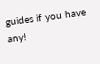guides if you have any!